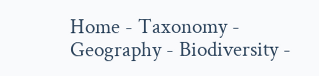Home - Taxonomy - Geography - Biodiversity -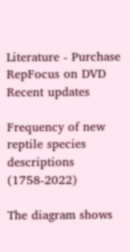Literature - Purchase RepFocus on DVD Recent updates

Frequency of new reptile species descriptions (1758-2022)

The diagram shows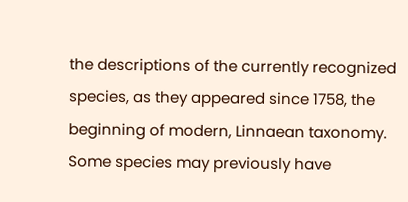the descriptions of the currently recognized species, as they appeared since 1758, the beginning of modern, Linnaean taxonomy. Some species may previously have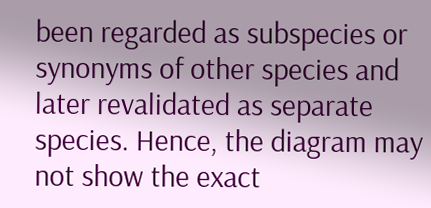been regarded as subspecies or synonyms of other species and later revalidated as separate species. Hence, the diagram may not show the exact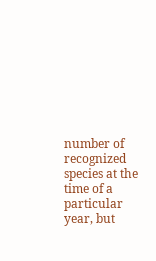number of recognized species at the time of a particular year, but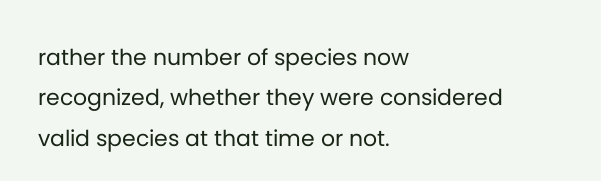rather the number of species now recognized, whether they were considered valid species at that time or not.